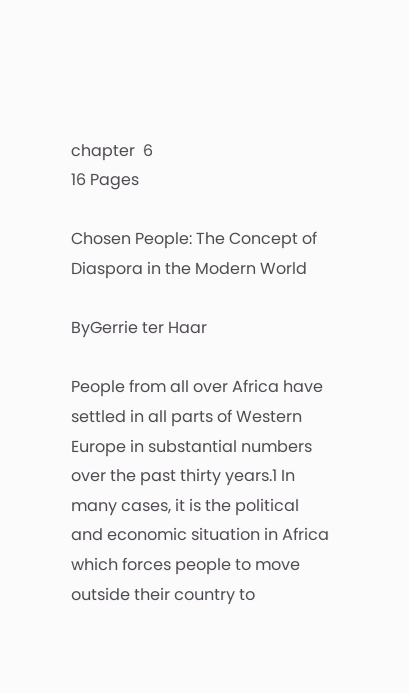chapter  6
16 Pages

Chosen People: The Concept of Diaspora in the Modern World

ByGerrie ter Haar

People from all over Africa have settled in all parts of Western Europe in substantial numbers over the past thirty years.1 In many cases, it is the political and economic situation in Africa which forces people to move outside their country to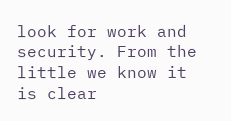look for work and security. From the little we know it is clear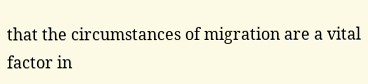that the circumstances of migration are a vital factor in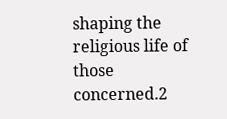shaping the religious life of those concerned.2